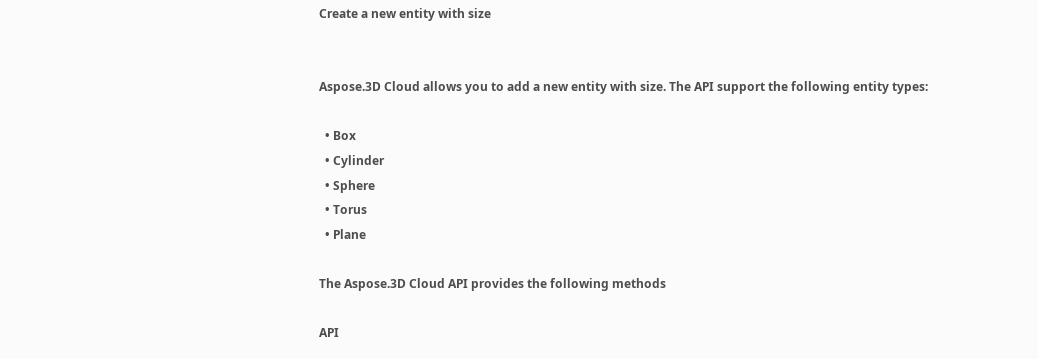Create a new entity with size


Aspose.3D Cloud allows you to add a new entity with size. The API support the following entity types:

  • Box
  • Cylinder
  • Sphere
  • Torus
  • Plane

The Aspose.3D Cloud API provides the following methods

API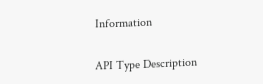Information

API Type Description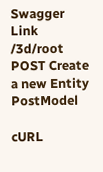Swagger Link
/3d/root POST Create a new Entity PostModel

cURL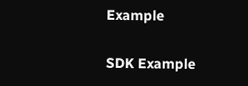Example

SDK Example